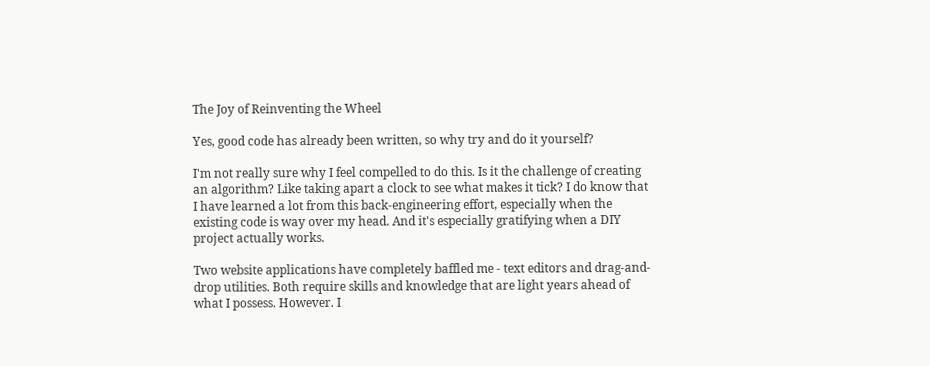The Joy of Reinventing the Wheel

Yes, good code has already been written, so why try and do it yourself?

I'm not really sure why I feel compelled to do this. Is it the challenge of creating an algorithm? Like taking apart a clock to see what makes it tick? I do know that I have learned a lot from this back-engineering effort, especially when the existing code is way over my head. And it's especially gratifying when a DIY project actually works.

Two website applications have completely baffled me - text editors and drag-and-drop utilities. Both require skills and knowledge that are light years ahead of what I possess. However. I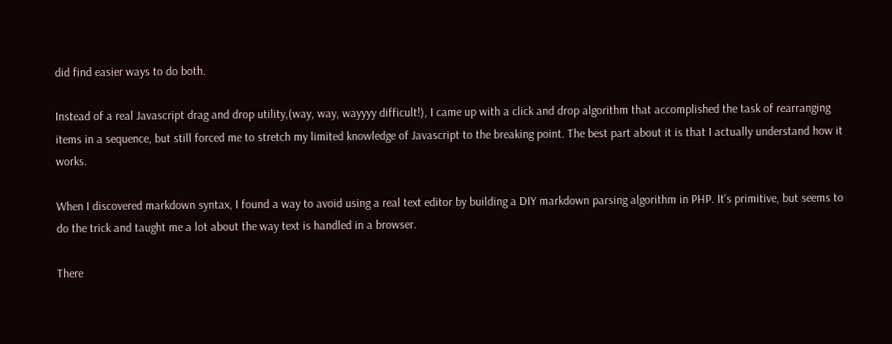did find easier ways to do both.

Instead of a real Javascript drag and drop utility,(way, way, wayyyy difficult!), I came up with a click and drop algorithm that accomplished the task of rearranging items in a sequence, but still forced me to stretch my limited knowledge of Javascript to the breaking point. The best part about it is that I actually understand how it works.

When I discovered markdown syntax, I found a way to avoid using a real text editor by building a DIY markdown parsing algorithm in PHP. It's primitive, but seems to do the trick and taught me a lot about the way text is handled in a browser.

There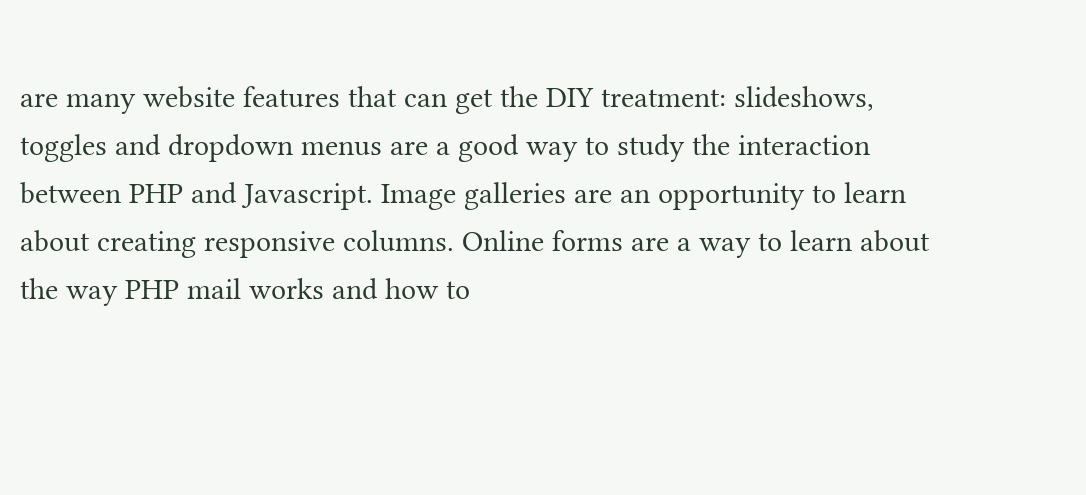are many website features that can get the DIY treatment: slideshows, toggles and dropdown menus are a good way to study the interaction between PHP and Javascript. Image galleries are an opportunity to learn about creating responsive columns. Online forms are a way to learn about the way PHP mail works and how to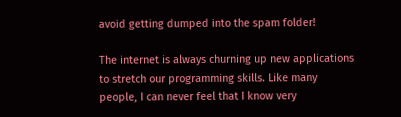avoid getting dumped into the spam folder!

The internet is always churning up new applications to stretch our programming skills. Like many people, I can never feel that I know very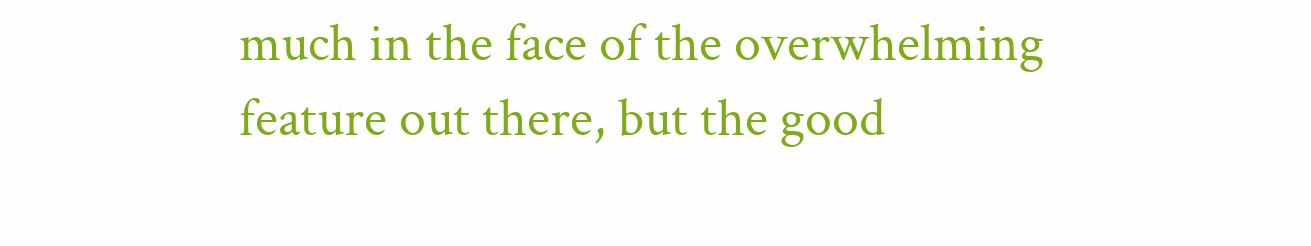much in the face of the overwhelming feature out there, but the good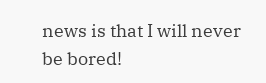news is that I will never be bored!